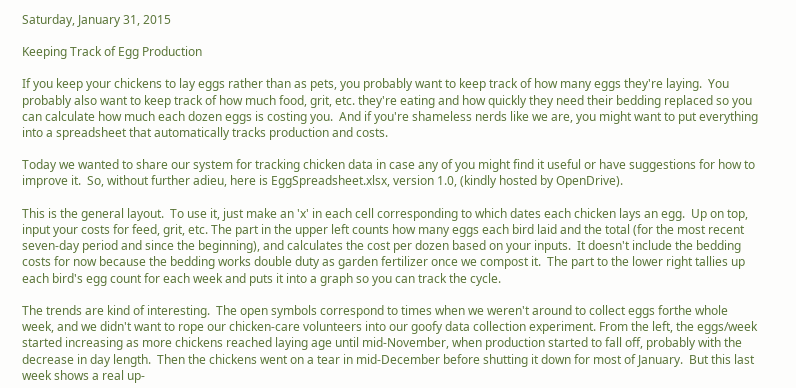Saturday, January 31, 2015

Keeping Track of Egg Production

If you keep your chickens to lay eggs rather than as pets, you probably want to keep track of how many eggs they're laying.  You probably also want to keep track of how much food, grit, etc. they're eating and how quickly they need their bedding replaced so you can calculate how much each dozen eggs is costing you.  And if you're shameless nerds like we are, you might want to put everything into a spreadsheet that automatically tracks production and costs.

Today we wanted to share our system for tracking chicken data in case any of you might find it useful or have suggestions for how to improve it.  So, without further adieu, here is EggSpreadsheet.xlsx, version 1.0, (kindly hosted by OpenDrive).

This is the general layout.  To use it, just make an 'x' in each cell corresponding to which dates each chicken lays an egg.  Up on top, input your costs for feed, grit, etc. The part in the upper left counts how many eggs each bird laid and the total (for the most recent seven-day period and since the beginning), and calculates the cost per dozen based on your inputs.  It doesn't include the bedding costs for now because the bedding works double duty as garden fertilizer once we compost it.  The part to the lower right tallies up each bird's egg count for each week and puts it into a graph so you can track the cycle.

The trends are kind of interesting.  The open symbols correspond to times when we weren't around to collect eggs forthe whole week, and we didn't want to rope our chicken-care volunteers into our goofy data collection experiment. From the left, the eggs/week started increasing as more chickens reached laying age until mid-November, when production started to fall off, probably with the decrease in day length.  Then the chickens went on a tear in mid-December before shutting it down for most of January.  But this last week shows a real up-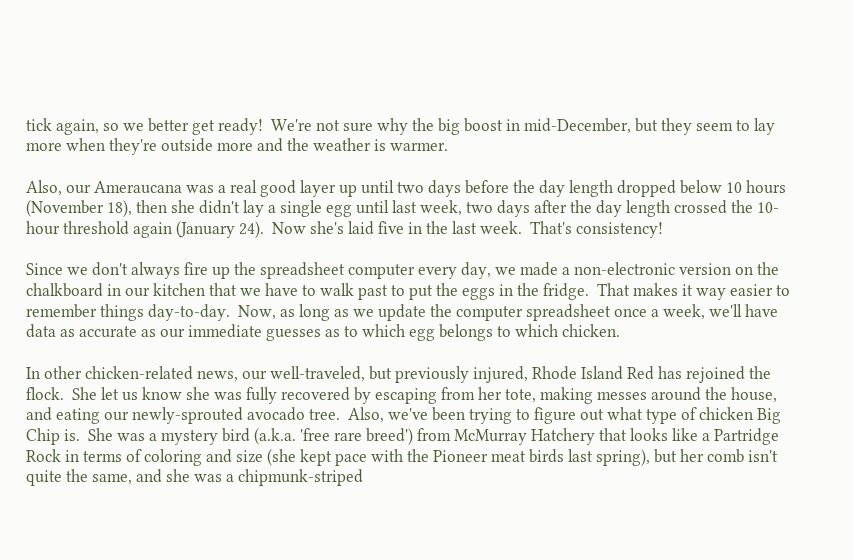tick again, so we better get ready!  We're not sure why the big boost in mid-December, but they seem to lay more when they're outside more and the weather is warmer.

Also, our Ameraucana was a real good layer up until two days before the day length dropped below 10 hours (November 18), then she didn't lay a single egg until last week, two days after the day length crossed the 10-hour threshold again (January 24).  Now she's laid five in the last week.  That's consistency!

Since we don't always fire up the spreadsheet computer every day, we made a non-electronic version on the chalkboard in our kitchen that we have to walk past to put the eggs in the fridge.  That makes it way easier to remember things day-to-day.  Now, as long as we update the computer spreadsheet once a week, we'll have data as accurate as our immediate guesses as to which egg belongs to which chicken.

In other chicken-related news, our well-traveled, but previously injured, Rhode Island Red has rejoined the flock.  She let us know she was fully recovered by escaping from her tote, making messes around the house, and eating our newly-sprouted avocado tree.  Also, we've been trying to figure out what type of chicken Big Chip is.  She was a mystery bird (a.k.a. 'free rare breed') from McMurray Hatchery that looks like a Partridge Rock in terms of coloring and size (she kept pace with the Pioneer meat birds last spring), but her comb isn't quite the same, and she was a chipmunk-striped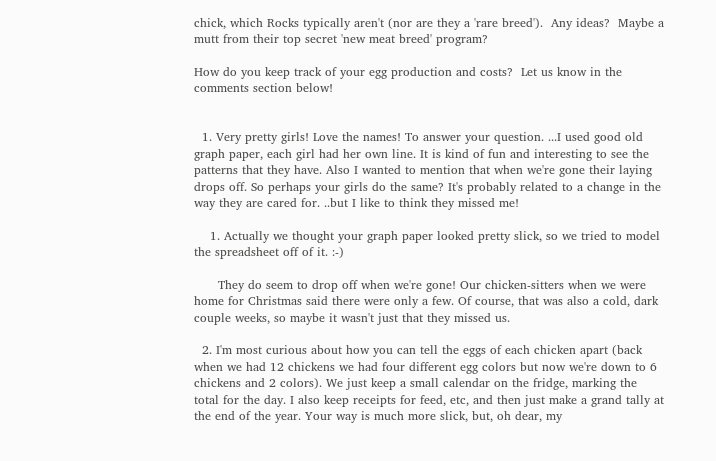chick, which Rocks typically aren't (nor are they a 'rare breed').  Any ideas?  Maybe a mutt from their top secret 'new meat breed' program?

How do you keep track of your egg production and costs?  Let us know in the comments section below!


  1. Very pretty girls! Love the names! To answer your question. ...I used good old graph paper, each girl had her own line. It is kind of fun and interesting to see the patterns that they have. Also I wanted to mention that when we're gone their laying drops off. So perhaps your girls do the same? It's probably related to a change in the way they are cared for. ..but I like to think they missed me!

    1. Actually we thought your graph paper looked pretty slick, so we tried to model the spreadsheet off of it. :-)

      They do seem to drop off when we're gone! Our chicken-sitters when we were home for Christmas said there were only a few. Of course, that was also a cold, dark couple weeks, so maybe it wasn't just that they missed us.

  2. I'm most curious about how you can tell the eggs of each chicken apart (back when we had 12 chickens we had four different egg colors but now we're down to 6 chickens and 2 colors). We just keep a small calendar on the fridge, marking the total for the day. I also keep receipts for feed, etc, and then just make a grand tally at the end of the year. Your way is much more slick, but, oh dear, my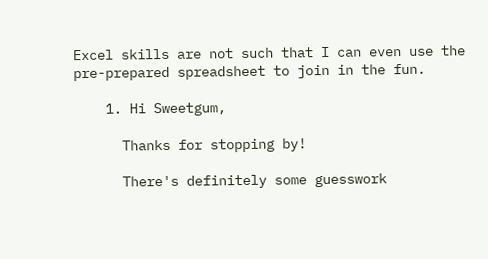Excel skills are not such that I can even use the pre-prepared spreadsheet to join in the fun.

    1. Hi Sweetgum,

      Thanks for stopping by!

      There's definitely some guesswork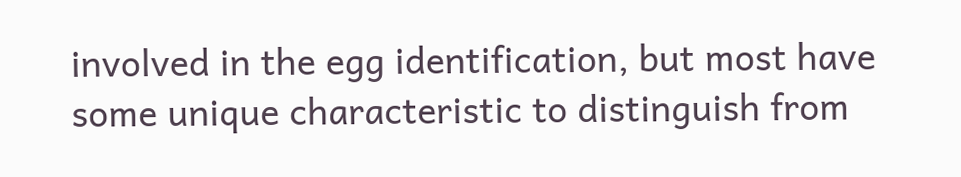involved in the egg identification, but most have some unique characteristic to distinguish from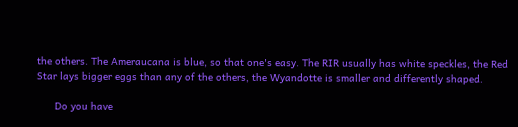the others. The Ameraucana is blue, so that one's easy. The RIR usually has white speckles, the Red Star lays bigger eggs than any of the others, the Wyandotte is smaller and differently shaped.

      Do you have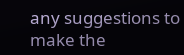any suggestions to make the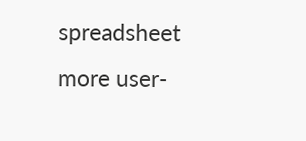spreadsheet more user-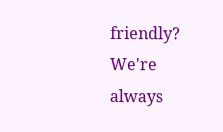friendly? We're always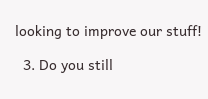looking to improve our stuff!

  3. Do you still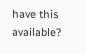have this available?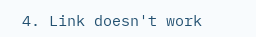4. Link doesn't work